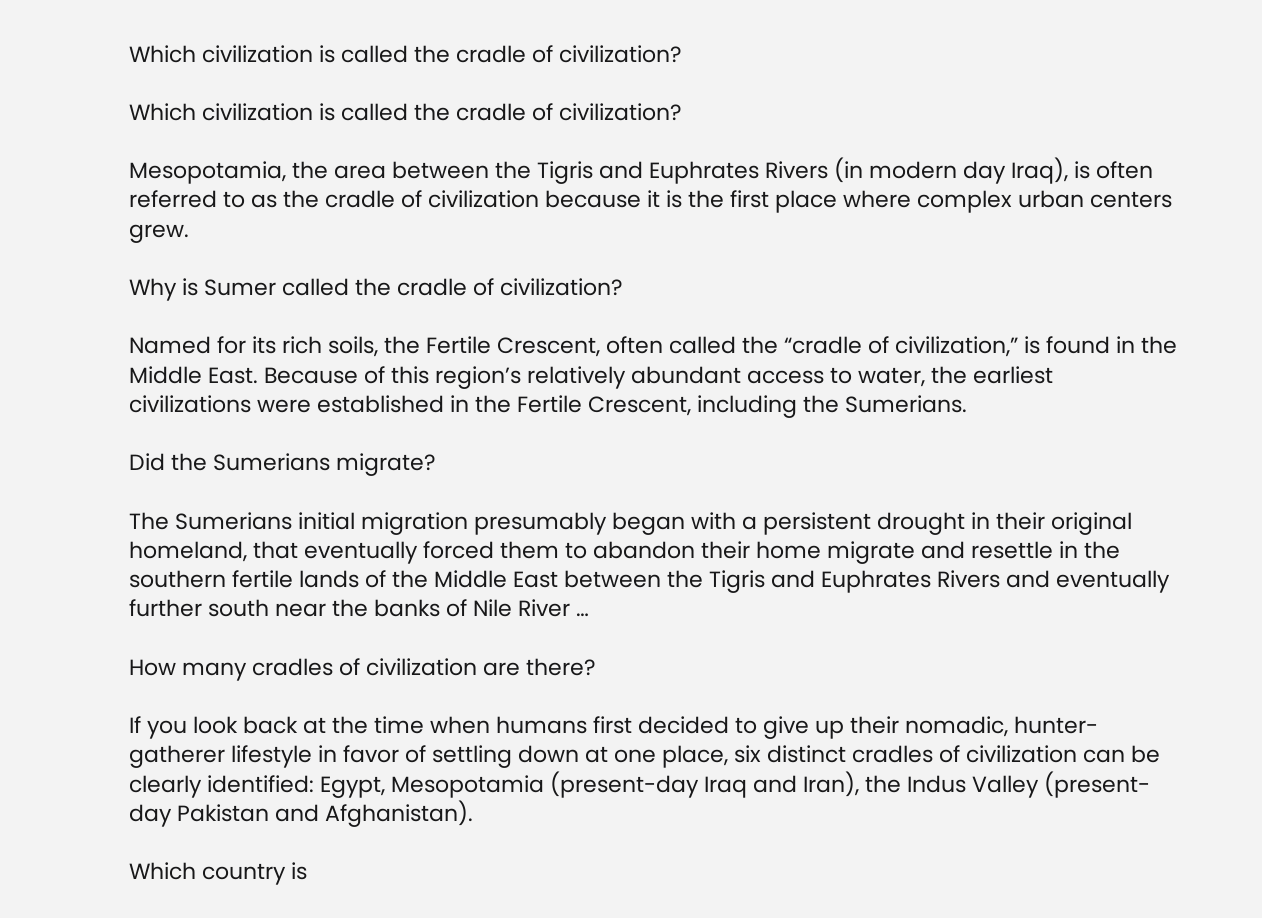Which civilization is called the cradle of civilization?

Which civilization is called the cradle of civilization?

Mesopotamia, the area between the Tigris and Euphrates Rivers (in modern day Iraq), is often referred to as the cradle of civilization because it is the first place where complex urban centers grew.

Why is Sumer called the cradle of civilization?

Named for its rich soils, the Fertile Crescent, often called the “cradle of civilization,” is found in the Middle East. Because of this region’s relatively abundant access to water, the earliest civilizations were established in the Fertile Crescent, including the Sumerians.

Did the Sumerians migrate?

The Sumerians initial migration presumably began with a persistent drought in their original homeland, that eventually forced them to abandon their home migrate and resettle in the southern fertile lands of the Middle East between the Tigris and Euphrates Rivers and eventually further south near the banks of Nile River …

How many cradles of civilization are there?

If you look back at the time when humans first decided to give up their nomadic, hunter-gatherer lifestyle in favor of settling down at one place, six distinct cradles of civilization can be clearly identified: Egypt, Mesopotamia (present-day Iraq and Iran), the Indus Valley (present-day Pakistan and Afghanistan).

Which country is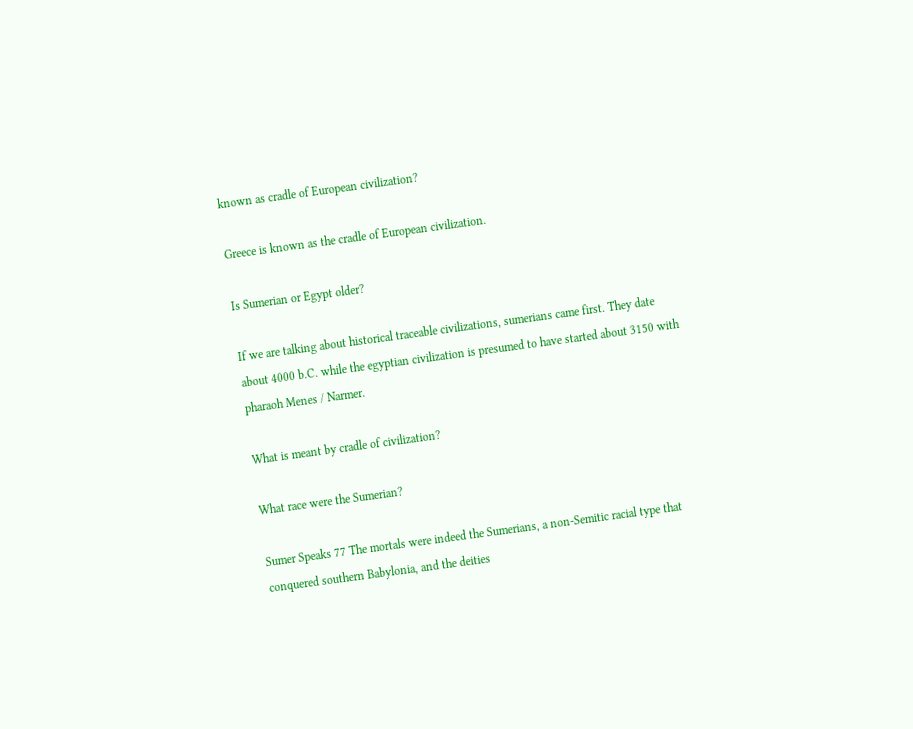known as cradle of European civilization?

Greece is known as the cradle of European civilization.

Is Sumerian or Egypt older?

If we are talking about historical traceable civilizations, sumerians came first. They date about 4000 b.C. while the egyptian civilization is presumed to have started about 3150 with pharaoh Menes / Narmer.

What is meant by cradle of civilization?

What race were the Sumerian?

Sumer Speaks 77 The mortals were indeed the Sumerians, a non-Semitic racial type that conquered southern Babylonia, and the deities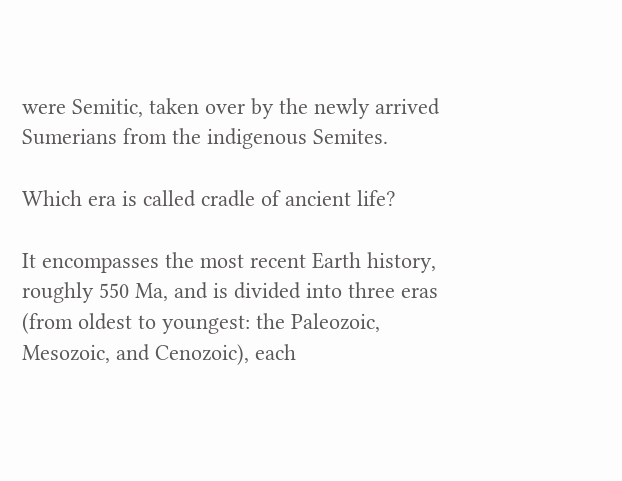were Semitic, taken over by the newly arrived Sumerians from the indigenous Semites.

Which era is called cradle of ancient life?

It encompasses the most recent Earth history, roughly 550 Ma, and is divided into three eras (from oldest to youngest: the Paleozoic, Mesozoic, and Cenozoic), each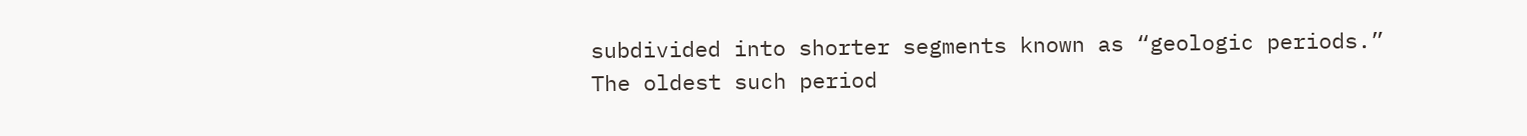subdivided into shorter segments known as “geologic periods.” The oldest such period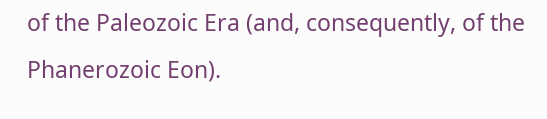of the Paleozoic Era (and, consequently, of the Phanerozoic Eon).